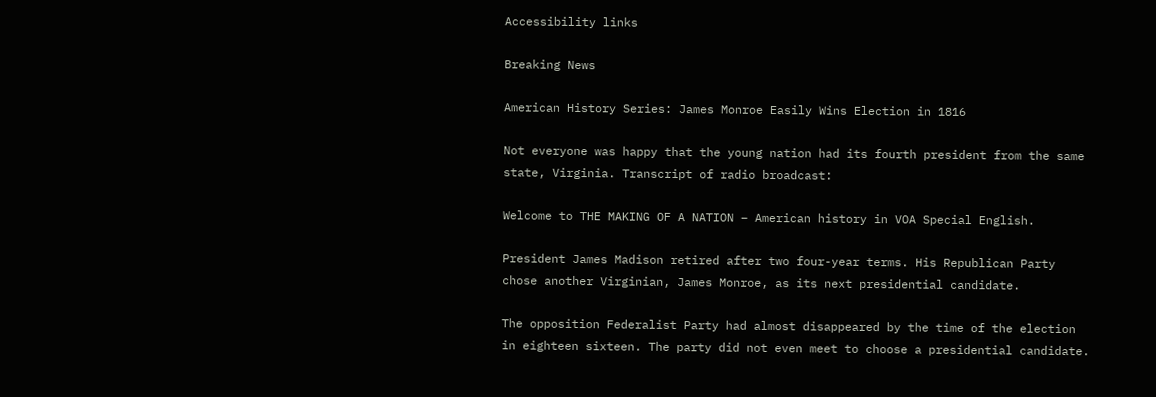Accessibility links

Breaking News

American History Series: James Monroe Easily Wins Election in 1816

Not everyone was happy that the young nation had its fourth president from the same state, Virginia. Transcript of radio broadcast:

Welcome to THE MAKING OF A NATION – American history in VOA Special English.

President James Madison retired after two four-year terms. His Republican Party chose another Virginian, James Monroe, as its next presidential candidate.

The opposition Federalist Party had almost disappeared by the time of the election in eighteen sixteen. The party did not even meet to choose a presidential candidate.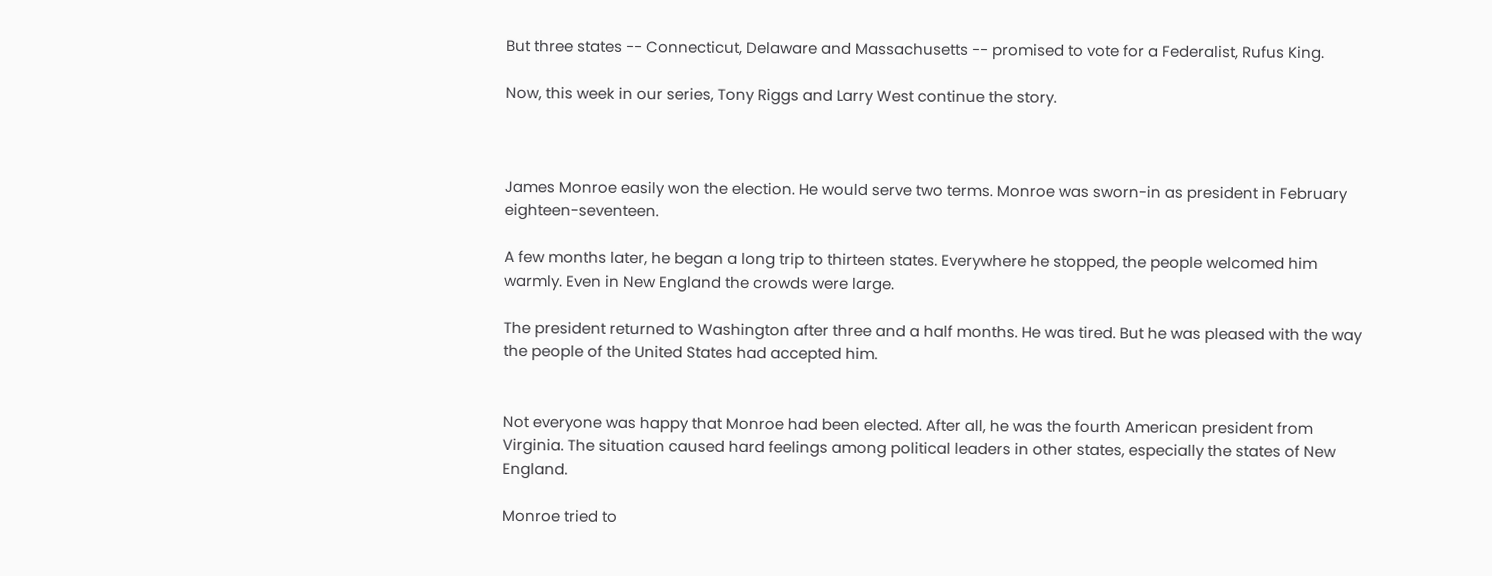But three states -- Connecticut, Delaware and Massachusetts -- promised to vote for a Federalist, Rufus King.

Now, this week in our series, Tony Riggs and Larry West continue the story.



James Monroe easily won the election. He would serve two terms. Monroe was sworn-in as president in February eighteen-seventeen.

A few months later, he began a long trip to thirteen states. Everywhere he stopped, the people welcomed him warmly. Even in New England the crowds were large.

The president returned to Washington after three and a half months. He was tired. But he was pleased with the way the people of the United States had accepted him.


Not everyone was happy that Monroe had been elected. After all, he was the fourth American president from Virginia. The situation caused hard feelings among political leaders in other states, especially the states of New England.

Monroe tried to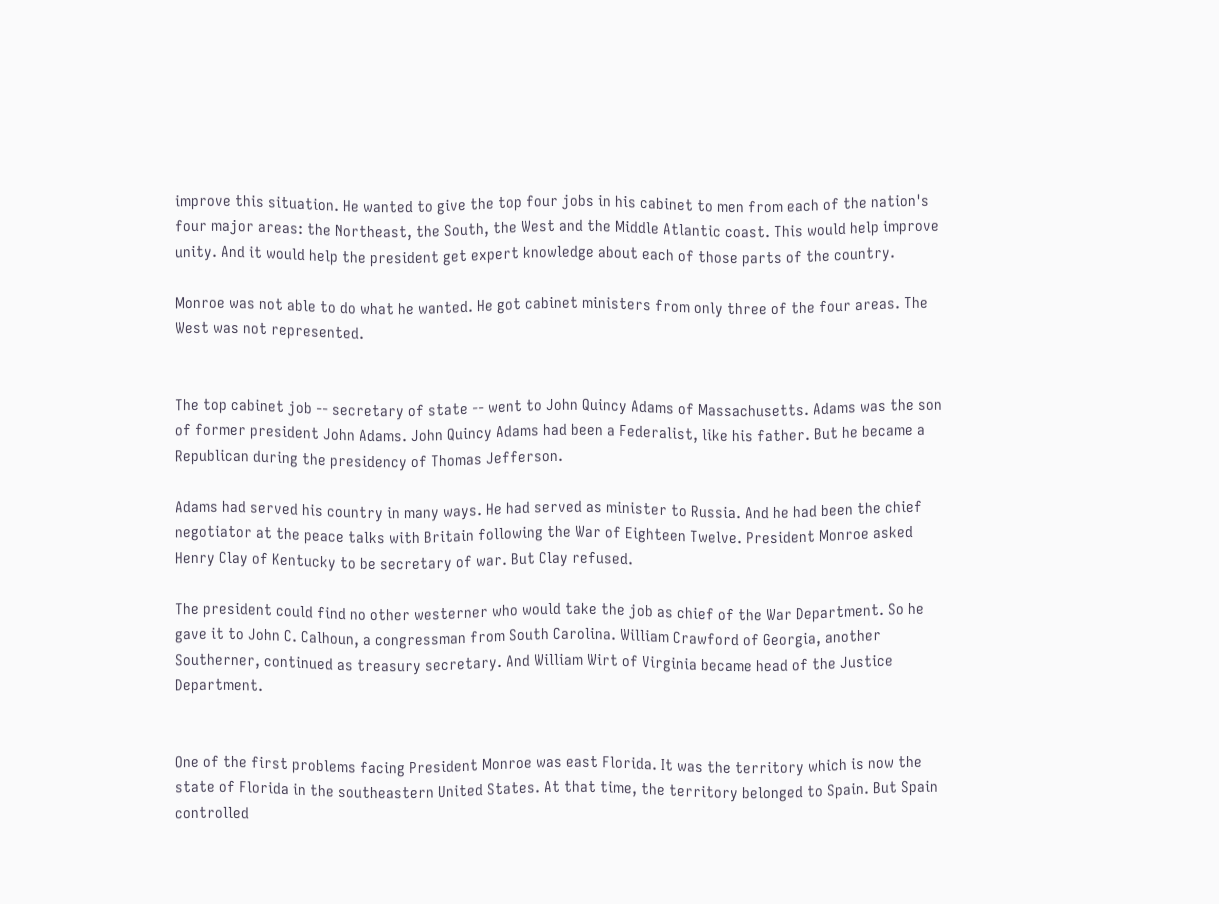improve this situation. He wanted to give the top four jobs in his cabinet to men from each of the nation's four major areas: the Northeast, the South, the West and the Middle Atlantic coast. This would help improve unity. And it would help the president get expert knowledge about each of those parts of the country.

Monroe was not able to do what he wanted. He got cabinet ministers from only three of the four areas. The West was not represented.


The top cabinet job -- secretary of state -- went to John Quincy Adams of Massachusetts. Adams was the son of former president John Adams. John Quincy Adams had been a Federalist, like his father. But he became a Republican during the presidency of Thomas Jefferson.

Adams had served his country in many ways. He had served as minister to Russia. And he had been the chief negotiator at the peace talks with Britain following the War of Eighteen Twelve. President Monroe asked Henry Clay of Kentucky to be secretary of war. But Clay refused.

The president could find no other westerner who would take the job as chief of the War Department. So he gave it to John C. Calhoun, a congressman from South Carolina. William Crawford of Georgia, another Southerner, continued as treasury secretary. And William Wirt of Virginia became head of the Justice Department.


One of the first problems facing President Monroe was east Florida. It was the territory which is now the state of Florida in the southeastern United States. At that time, the territory belonged to Spain. But Spain controlled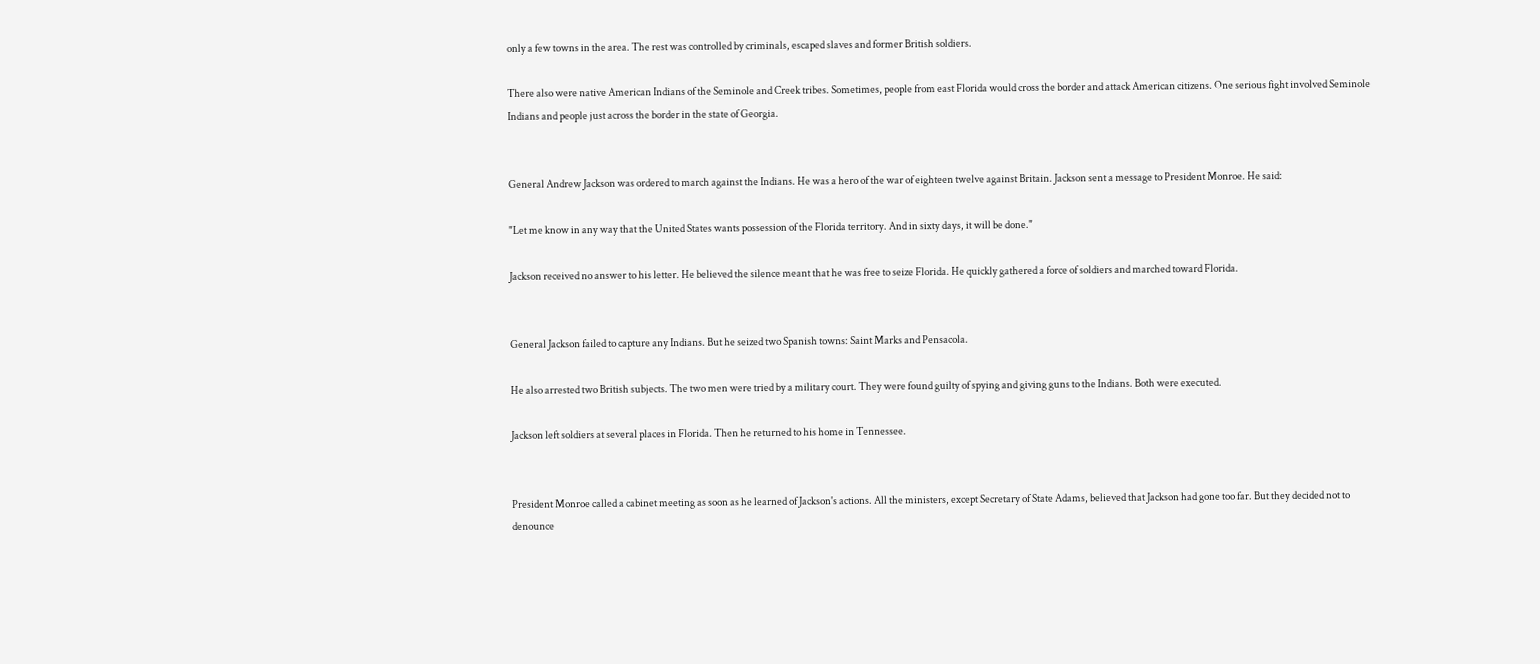only a few towns in the area. The rest was controlled by criminals, escaped slaves and former British soldiers.

There also were native American Indians of the Seminole and Creek tribes. Sometimes, people from east Florida would cross the border and attack American citizens. One serious fight involved Seminole Indians and people just across the border in the state of Georgia.


General Andrew Jackson was ordered to march against the Indians. He was a hero of the war of eighteen twelve against Britain. Jackson sent a message to President Monroe. He said:

"Let me know in any way that the United States wants possession of the Florida territory. And in sixty days, it will be done."

Jackson received no answer to his letter. He believed the silence meant that he was free to seize Florida. He quickly gathered a force of soldiers and marched toward Florida.


General Jackson failed to capture any Indians. But he seized two Spanish towns: Saint Marks and Pensacola.

He also arrested two British subjects. The two men were tried by a military court. They were found guilty of spying and giving guns to the Indians. Both were executed.

Jackson left soldiers at several places in Florida. Then he returned to his home in Tennessee.


President Monroe called a cabinet meeting as soon as he learned of Jackson's actions. All the ministers, except Secretary of State Adams, believed that Jackson had gone too far. But they decided not to denounce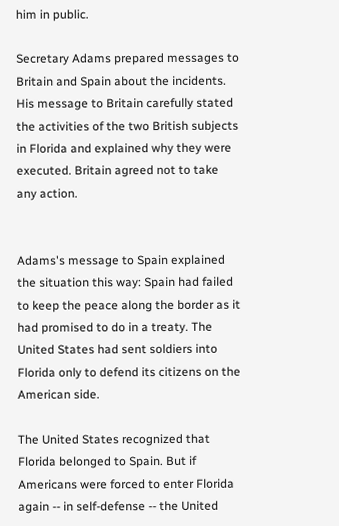him in public.

Secretary Adams prepared messages to Britain and Spain about the incidents. His message to Britain carefully stated the activities of the two British subjects in Florida and explained why they were executed. Britain agreed not to take any action.


Adams's message to Spain explained the situation this way: Spain had failed to keep the peace along the border as it had promised to do in a treaty. The United States had sent soldiers into Florida only to defend its citizens on the American side.

The United States recognized that Florida belonged to Spain. But if Americans were forced to enter Florida again -- in self-defense -- the United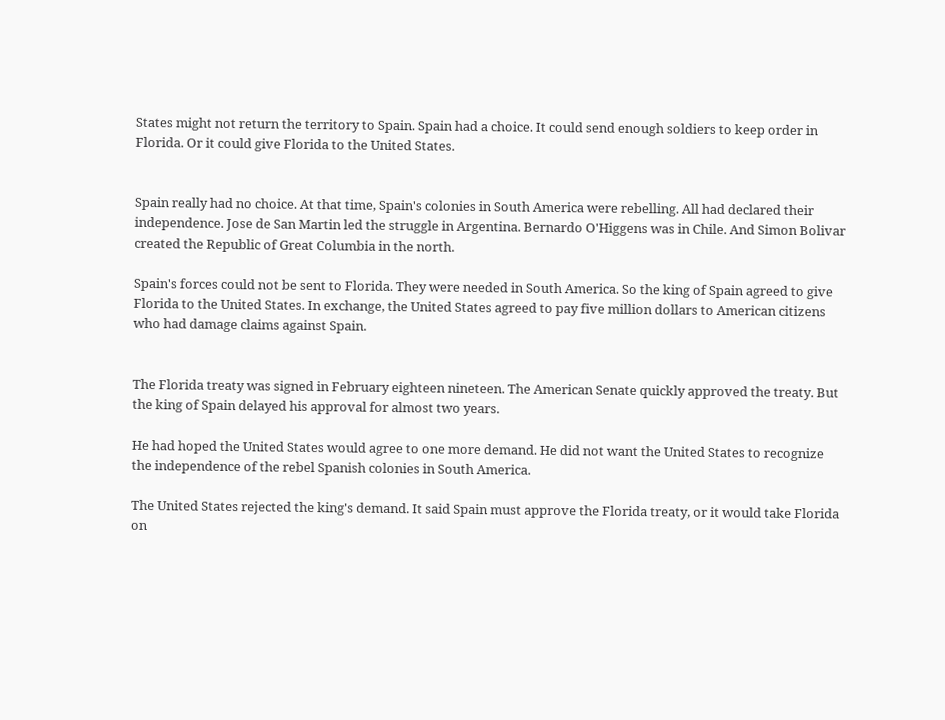States might not return the territory to Spain. Spain had a choice. It could send enough soldiers to keep order in Florida. Or it could give Florida to the United States.


Spain really had no choice. At that time, Spain's colonies in South America were rebelling. All had declared their independence. Jose de San Martin led the struggle in Argentina. Bernardo O'Higgens was in Chile. And Simon Bolivar created the Republic of Great Columbia in the north.

Spain's forces could not be sent to Florida. They were needed in South America. So the king of Spain agreed to give Florida to the United States. In exchange, the United States agreed to pay five million dollars to American citizens who had damage claims against Spain.


The Florida treaty was signed in February eighteen nineteen. The American Senate quickly approved the treaty. But the king of Spain delayed his approval for almost two years.

He had hoped the United States would agree to one more demand. He did not want the United States to recognize the independence of the rebel Spanish colonies in South America.

The United States rejected the king's demand. It said Spain must approve the Florida treaty, or it would take Florida on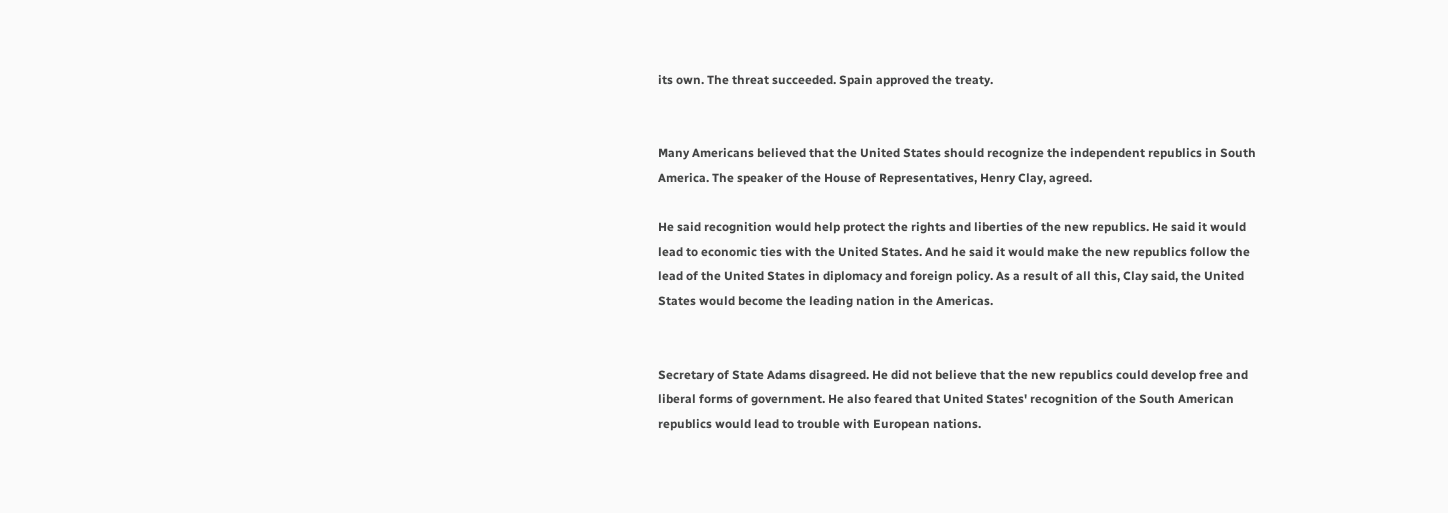its own. The threat succeeded. Spain approved the treaty.


Many Americans believed that the United States should recognize the independent republics in South America. The speaker of the House of Representatives, Henry Clay, agreed.

He said recognition would help protect the rights and liberties of the new republics. He said it would lead to economic ties with the United States. And he said it would make the new republics follow the lead of the United States in diplomacy and foreign policy. As a result of all this, Clay said, the United States would become the leading nation in the Americas.


Secretary of State Adams disagreed. He did not believe that the new republics could develop free and liberal forms of government. He also feared that United States' recognition of the South American republics would lead to trouble with European nations.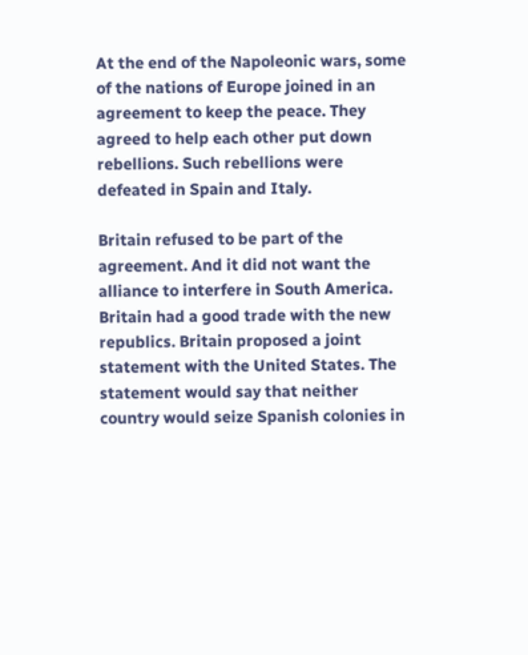At the end of the Napoleonic wars, some of the nations of Europe joined in an agreement to keep the peace. They agreed to help each other put down rebellions. Such rebellions were defeated in Spain and Italy.

Britain refused to be part of the agreement. And it did not want the alliance to interfere in South America. Britain had a good trade with the new republics. Britain proposed a joint statement with the United States. The statement would say that neither country would seize Spanish colonies in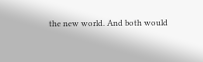the new world. And both would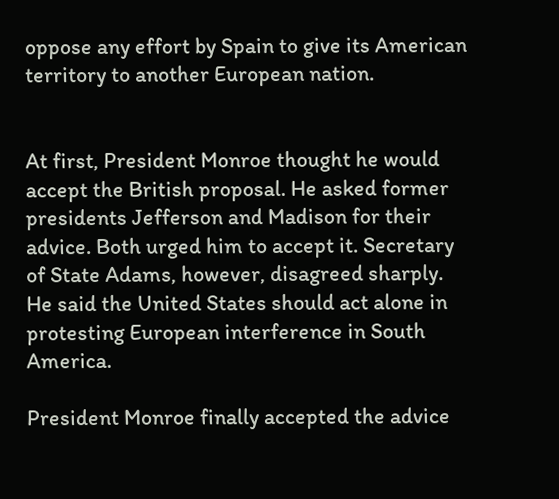oppose any effort by Spain to give its American territory to another European nation.


At first, President Monroe thought he would accept the British proposal. He asked former presidents Jefferson and Madison for their advice. Both urged him to accept it. Secretary of State Adams, however, disagreed sharply. He said the United States should act alone in protesting European interference in South America.

President Monroe finally accepted the advice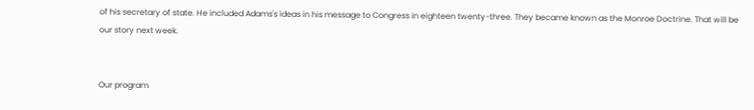of his secretary of state. He included Adams's ideas in his message to Congress in eighteen twenty-three. They became known as the Monroe Doctrine. That will be our story next week.


Our program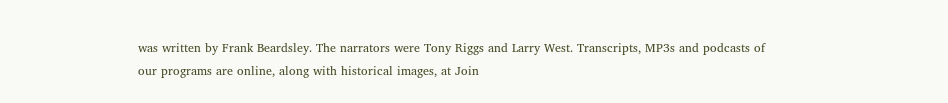was written by Frank Beardsley. The narrators were Tony Riggs and Larry West. Transcripts, MP3s and podcasts of our programs are online, along with historical images, at Join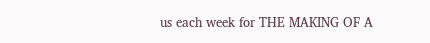us each week for THE MAKING OF A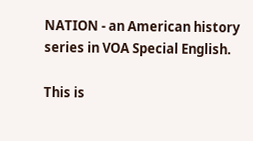NATION - an American history series in VOA Special English.

This is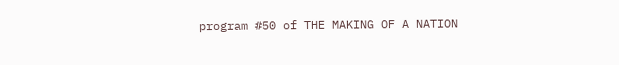program #50 of THE MAKING OF A NATION